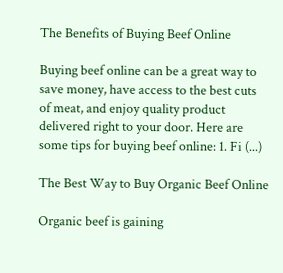The Benefits of Buying Beef Online

Buying beef online can be a great way to save money, have access to the best cuts of meat, and enjoy quality product delivered right to your door. Here are some tips for buying beef online: 1. Fi (...)

The Best Way to Buy Organic Beef Online

Organic beef is gaining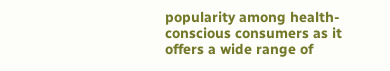popularity among health-conscious consumers as it offers a wide range of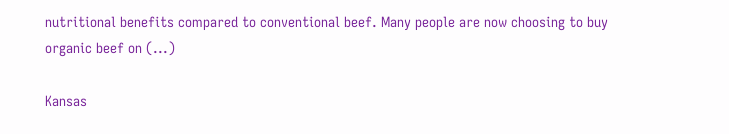nutritional benefits compared to conventional beef. Many people are now choosing to buy organic beef on (...)

Kansas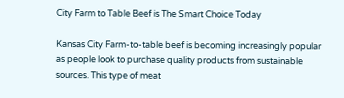City Farm to Table Beef is The Smart Choice Today

Kansas City Farm-to-table beef is becoming increasingly popular as people look to purchase quality products from sustainable sources. This type of meat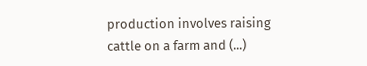production involves raising cattle on a farm and (...)